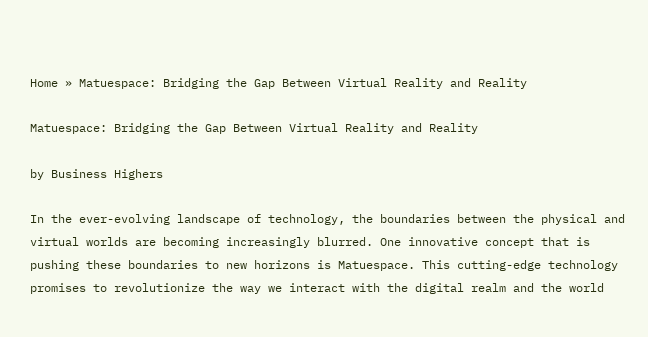Home » Matuespace: Bridging the Gap Between Virtual Reality and Reality

Matuespace: Bridging the Gap Between Virtual Reality and Reality

by Business Highers

In the ever-evolving landscape of technology, the boundaries between the physical and virtual worlds are becoming increasingly blurred. One innovative concept that is pushing these boundaries to new horizons is Matuespace. This cutting-edge technology promises to revolutionize the way we interact with the digital realm and the world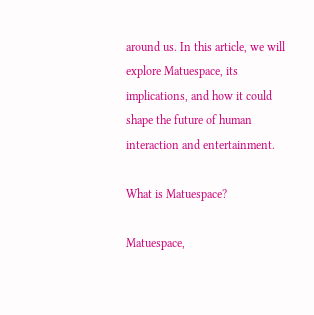around us. In this article, we will explore Matuespace, its implications, and how it could shape the future of human interaction and entertainment.

What is Matuespace?

Matuespace,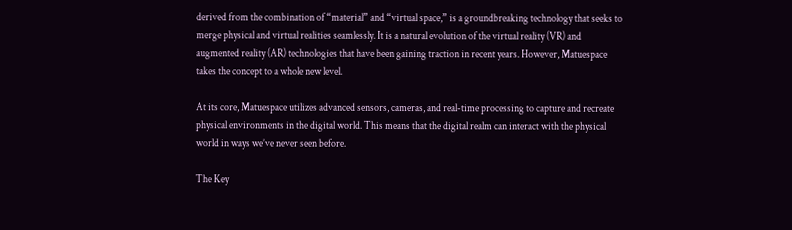derived from the combination of “material” and “virtual space,” is a groundbreaking technology that seeks to merge physical and virtual realities seamlessly. It is a natural evolution of the virtual reality (VR) and augmented reality (AR) technologies that have been gaining traction in recent years. However, Matuespace takes the concept to a whole new level.

At its core, Matuespace utilizes advanced sensors, cameras, and real-time processing to capture and recreate physical environments in the digital world. This means that the digital realm can interact with the physical world in ways we’ve never seen before.

The Key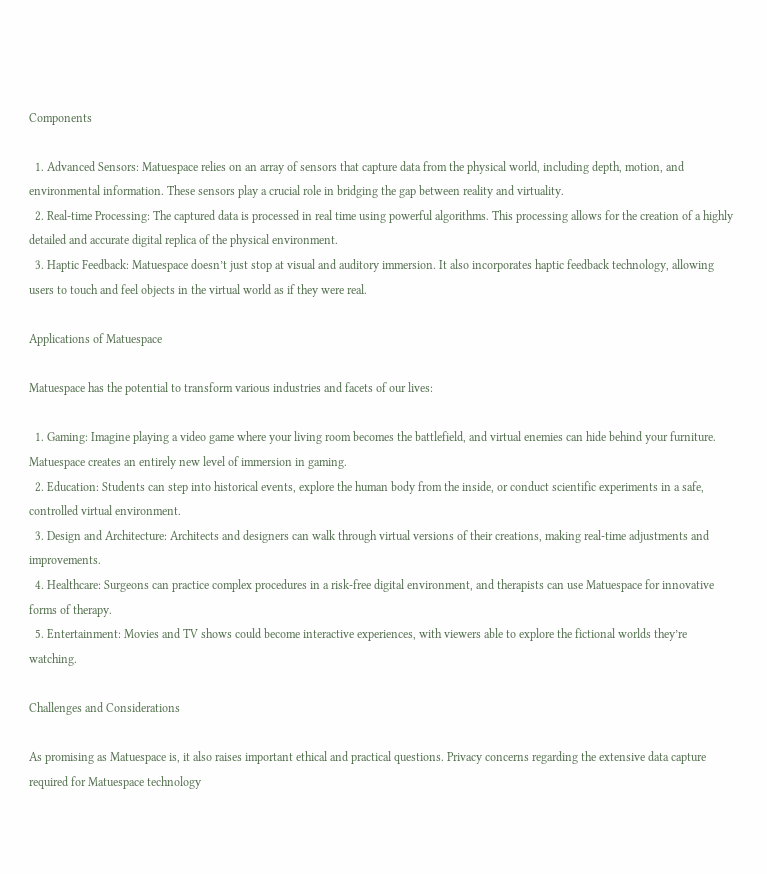Components

  1. Advanced Sensors: Matuespace relies on an array of sensors that capture data from the physical world, including depth, motion, and environmental information. These sensors play a crucial role in bridging the gap between reality and virtuality.
  2. Real-time Processing: The captured data is processed in real time using powerful algorithms. This processing allows for the creation of a highly detailed and accurate digital replica of the physical environment.
  3. Haptic Feedback: Matuespace doesn’t just stop at visual and auditory immersion. It also incorporates haptic feedback technology, allowing users to touch and feel objects in the virtual world as if they were real.

Applications of Matuespace

Matuespace has the potential to transform various industries and facets of our lives:

  1. Gaming: Imagine playing a video game where your living room becomes the battlefield, and virtual enemies can hide behind your furniture. Matuespace creates an entirely new level of immersion in gaming.
  2. Education: Students can step into historical events, explore the human body from the inside, or conduct scientific experiments in a safe, controlled virtual environment.
  3. Design and Architecture: Architects and designers can walk through virtual versions of their creations, making real-time adjustments and improvements.
  4. Healthcare: Surgeons can practice complex procedures in a risk-free digital environment, and therapists can use Matuespace for innovative forms of therapy.
  5. Entertainment: Movies and TV shows could become interactive experiences, with viewers able to explore the fictional worlds they’re watching.

Challenges and Considerations

As promising as Matuespace is, it also raises important ethical and practical questions. Privacy concerns regarding the extensive data capture required for Matuespace technology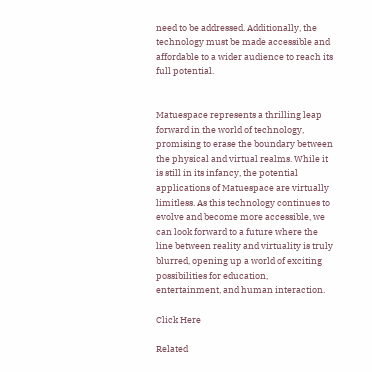need to be addressed. Additionally, the technology must be made accessible and affordable to a wider audience to reach its full potential.


Matuespace represents a thrilling leap forward in the world of technology, promising to erase the boundary between the physical and virtual realms. While it is still in its infancy, the potential applications of Matuespace are virtually limitless. As this technology continues to evolve and become more accessible, we can look forward to a future where the line between reality and virtuality is truly blurred, opening up a world of exciting possibilities for education, entertainment, and human interaction.

Click Here

Related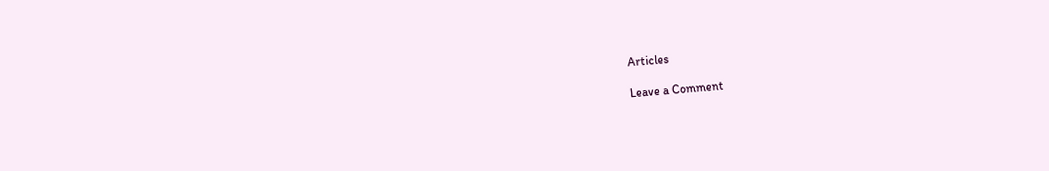Articles

Leave a Comment